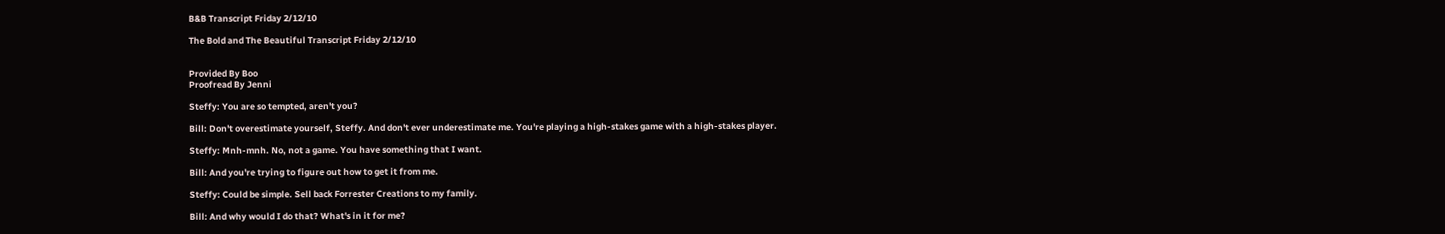B&B Transcript Friday 2/12/10

The Bold and The Beautiful Transcript Friday 2/12/10


Provided By Boo
Proofread By Jenni

Steffy: You are so tempted, aren't you?

Bill: Don't overestimate yourself, Steffy. And don't ever underestimate me. You're playing a high-stakes game with a high-stakes player.

Steffy: Mnh-mnh. No, not a game. You have something that I want.

Bill: And you're trying to figure out how to get it from me.

Steffy: Could be simple. Sell back Forrester Creations to my family.

Bill: And why would I do that? What's in it for me?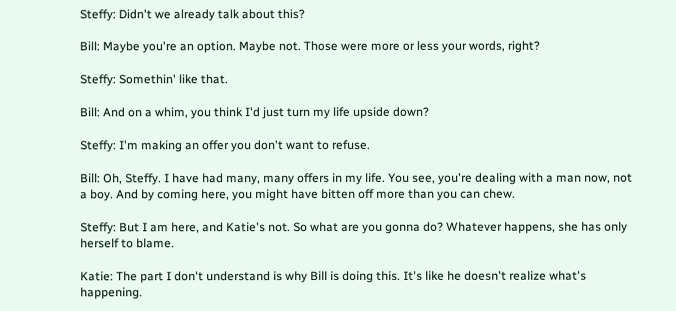Steffy: Didn't we already talk about this?

Bill: Maybe you're an option. Maybe not. Those were more or less your words, right?

Steffy: Somethin' like that.

Bill: And on a whim, you think I'd just turn my life upside down?

Steffy: I'm making an offer you don't want to refuse.

Bill: Oh, Steffy. I have had many, many offers in my life. You see, you're dealing with a man now, not a boy. And by coming here, you might have bitten off more than you can chew.

Steffy: But I am here, and Katie's not. So what are you gonna do? Whatever happens, she has only herself to blame.

Katie: The part I don't understand is why Bill is doing this. It's like he doesn't realize what's happening.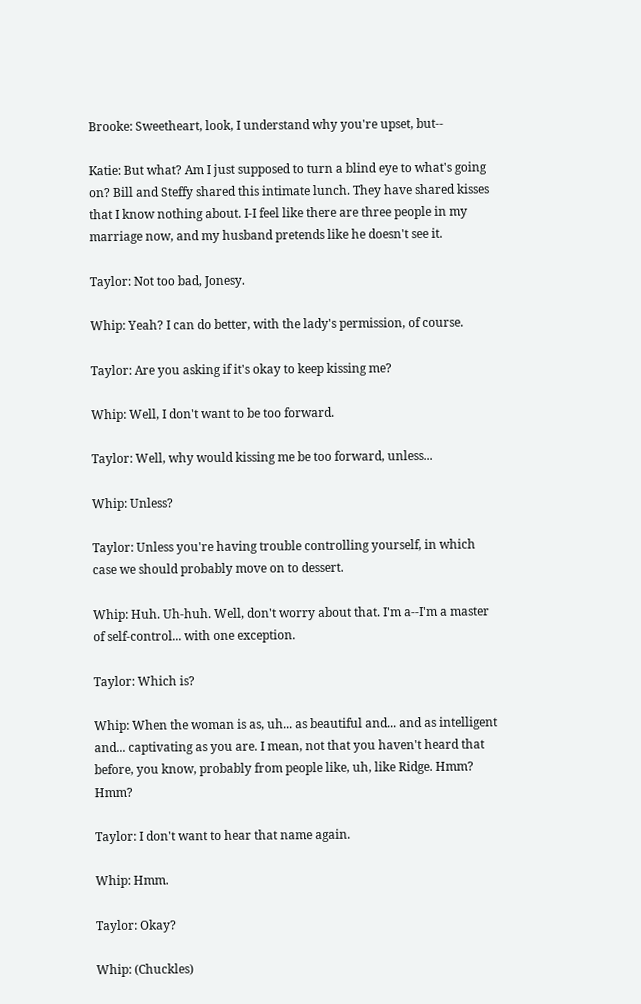Brooke: Sweetheart, look, I understand why you're upset, but--

Katie: But what? Am I just supposed to turn a blind eye to what's going on? Bill and Steffy shared this intimate lunch. They have shared kisses that I know nothing about. I-I feel like there are three people in my marriage now, and my husband pretends like he doesn't see it.

Taylor: Not too bad, Jonesy.

Whip: Yeah? I can do better, with the lady's permission, of course.

Taylor: Are you asking if it's okay to keep kissing me?

Whip: Well, I don't want to be too forward.

Taylor: Well, why would kissing me be too forward, unless...

Whip: Unless?

Taylor: Unless you're having trouble controlling yourself, in which case we should probably move on to dessert.

Whip: Huh. Uh-huh. Well, don't worry about that. I'm a--I'm a master of self-control... with one exception.

Taylor: Which is?

Whip: When the woman is as, uh... as beautiful and... and as intelligent and... captivating as you are. I mean, not that you haven't heard that before, you know, probably from people like, uh, like Ridge. Hmm? Hmm?

Taylor: I don't want to hear that name again.

Whip: Hmm.

Taylor: Okay?

Whip: (Chuckles)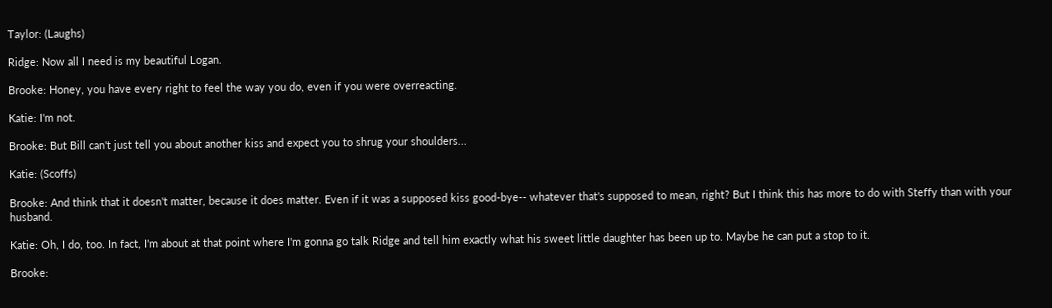Taylor: (Laughs)

Ridge: Now all I need is my beautiful Logan.

Brooke: Honey, you have every right to feel the way you do, even if you were overreacting.

Katie: I'm not.

Brooke: But Bill can't just tell you about another kiss and expect you to shrug your shoulders...

Katie: (Scoffs)

Brooke: And think that it doesn't matter, because it does matter. Even if it was a supposed kiss good-bye-- whatever that's supposed to mean, right? But I think this has more to do with Steffy than with your husband.

Katie: Oh, I do, too. In fact, I'm about at that point where I'm gonna go talk Ridge and tell him exactly what his sweet little daughter has been up to. Maybe he can put a stop to it.

Brooke: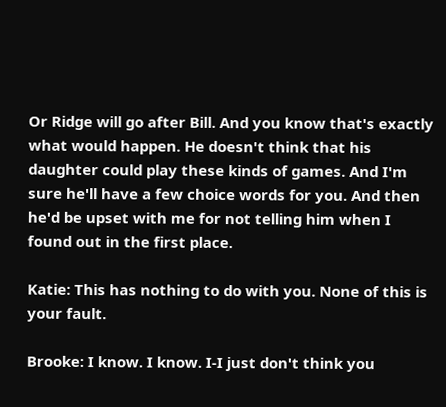Or Ridge will go after Bill. And you know that's exactly what would happen. He doesn't think that his daughter could play these kinds of games. And I'm sure he'll have a few choice words for you. And then he'd be upset with me for not telling him when I found out in the first place.

Katie: This has nothing to do with you. None of this is your fault.

Brooke: I know. I know. I-I just don't think you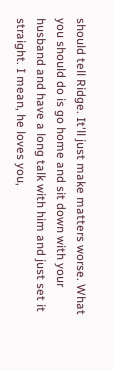should tell Ridge. It'll just make matters worse. What you should do is go home and sit down with your husband and have a long talk with him and just set it straight. I mean, he loves you,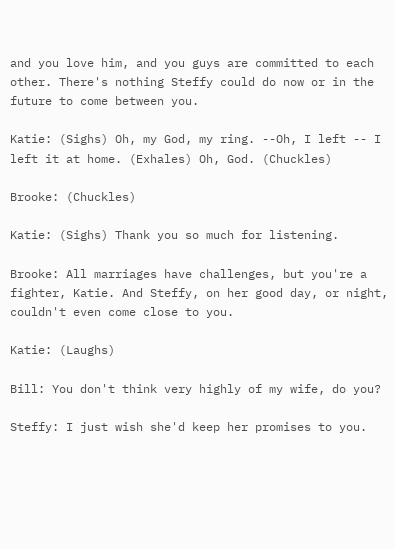and you love him, and you guys are committed to each other. There's nothing Steffy could do now or in the future to come between you.

Katie: (Sighs) Oh, my God, my ring. --Oh, I left -- I left it at home. (Exhales) Oh, God. (Chuckles)

Brooke: (Chuckles)

Katie: (Sighs) Thank you so much for listening.

Brooke: All marriages have challenges, but you're a fighter, Katie. And Steffy, on her good day, or night, couldn't even come close to you.

Katie: (Laughs)

Bill: You don't think very highly of my wife, do you?

Steffy: I just wish she'd keep her promises to you.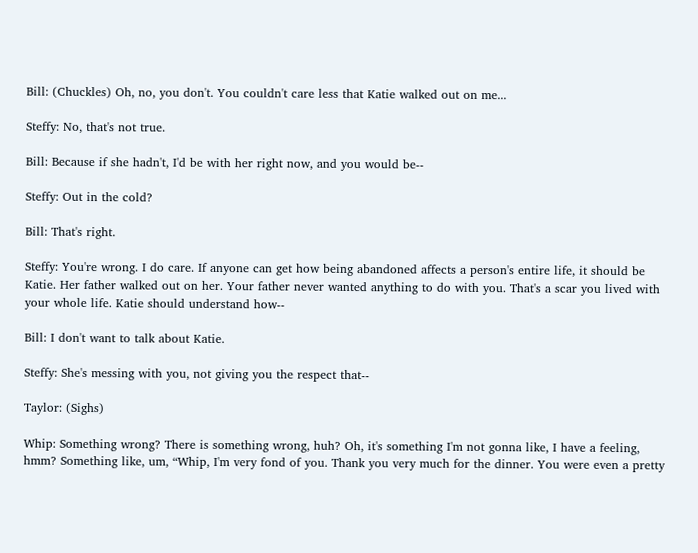Bill: (Chuckles) Oh, no, you don't. You couldn't care less that Katie walked out on me...

Steffy: No, that's not true.

Bill: Because if she hadn't, I'd be with her right now, and you would be--

Steffy: Out in the cold?

Bill: That's right.

Steffy: You're wrong. I do care. If anyone can get how being abandoned affects a person's entire life, it should be Katie. Her father walked out on her. Your father never wanted anything to do with you. That's a scar you lived with your whole life. Katie should understand how--

Bill: I don't want to talk about Katie.

Steffy: She's messing with you, not giving you the respect that--

Taylor: (Sighs)

Whip: Something wrong? There is something wrong, huh? Oh, it's something I'm not gonna like, I have a feeling, hmm? Something like, um, “Whip, I'm very fond of you. Thank you very much for the dinner. You were even a pretty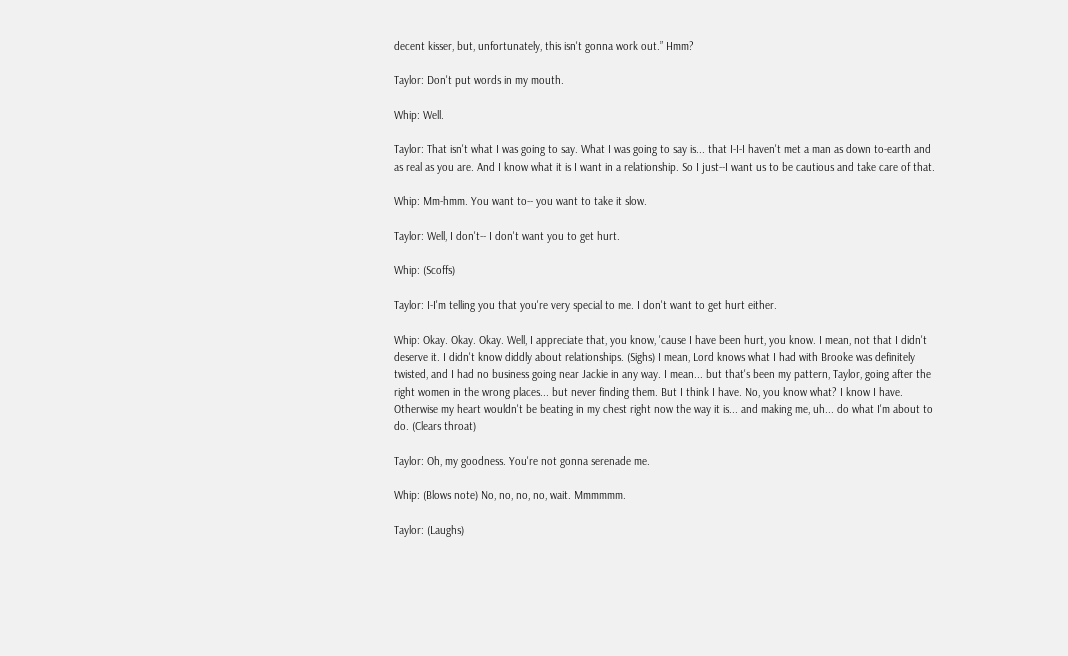decent kisser, but, unfortunately, this isn't gonna work out.” Hmm?

Taylor: Don't put words in my mouth.

Whip: Well.

Taylor: That isn't what I was going to say. What I was going to say is... that I-I-I haven't met a man as down to-earth and as real as you are. And I know what it is I want in a relationship. So I just--I want us to be cautious and take care of that.

Whip: Mm-hmm. You want to-- you want to take it slow.

Taylor: Well, I don't-- I don't want you to get hurt.

Whip: (Scoffs)

Taylor: I-I'm telling you that you're very special to me. I don't want to get hurt either.

Whip: Okay. Okay. Okay. Well, I appreciate that, you know, 'cause I have been hurt, you know. I mean, not that I didn't deserve it. I didn't know diddly about relationships. (Sighs) I mean, Lord knows what I had with Brooke was definitely twisted, and I had no business going near Jackie in any way. I mean... but that's been my pattern, Taylor, going after the right women in the wrong places... but never finding them. But I think I have. No, you know what? I know I have. Otherwise my heart wouldn't be beating in my chest right now the way it is... and making me, uh... do what I'm about to do. (Clears throat)

Taylor: Oh, my goodness. You're not gonna serenade me.

Whip: (Blows note) No, no, no, no, wait. Mmmmmm.

Taylor: (Laughs)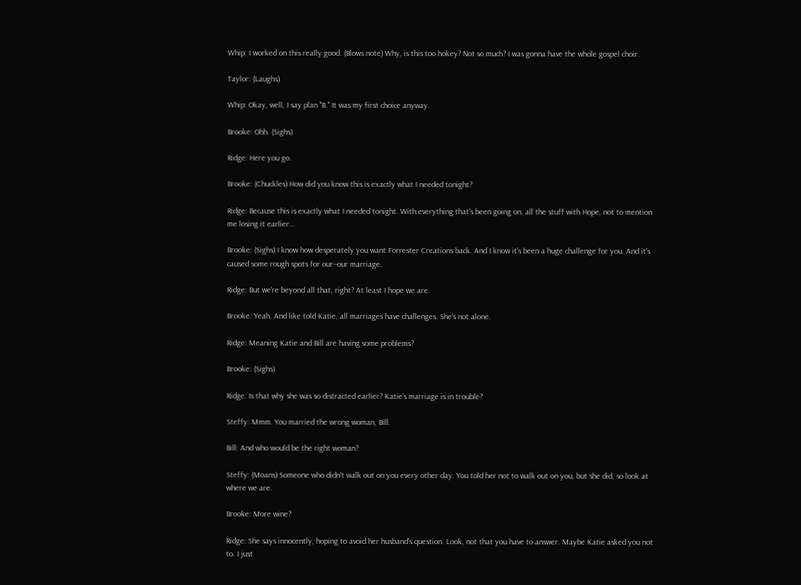Whip: I worked on this really good. (Blows note) Why, is this too hokey? Not so much? I was gonna have the whole gospel choir.

Taylor: (Laughs)

Whip: Okay, well, I say plan "B." It was my first choice anyway.

Brooke: Ohh. (Sighs)

Ridge: Here you go.

Brooke: (Chuckles) How did you know this is exactly what I needed tonight?

Ridge: Because this is exactly what I needed tonight. With everything that's been going on, all the stuff with Hope, not to mention me losing it earlier...

Brooke: (Sighs) I know how desperately you want Forrester Creations back. And I know it's been a huge challenge for you. And it's caused some rough spots for our--our marriage.

Ridge: But we're beyond all that, right? At least I hope we are.

Brooke: Yeah. And like told Katie, all marriages have challenges. She's not alone.

Ridge: Meaning Katie and Bill are having some problems?

Brooke: (Sighs)

Ridge: Is that why she was so distracted earlier? Katie's marriage is in trouble?

Steffy: Mmm. You married the wrong woman, Bill.

Bill: And who would be the right woman?

Steffy: (Moans) Someone who didn't walk out on you every other day. You told her not to walk out on you, but she did, so look at where we are.

Brooke: More wine?

Ridge: She says innocently, hoping to avoid her husband's question. Look, not that you have to answer. Maybe Katie asked you not to. I just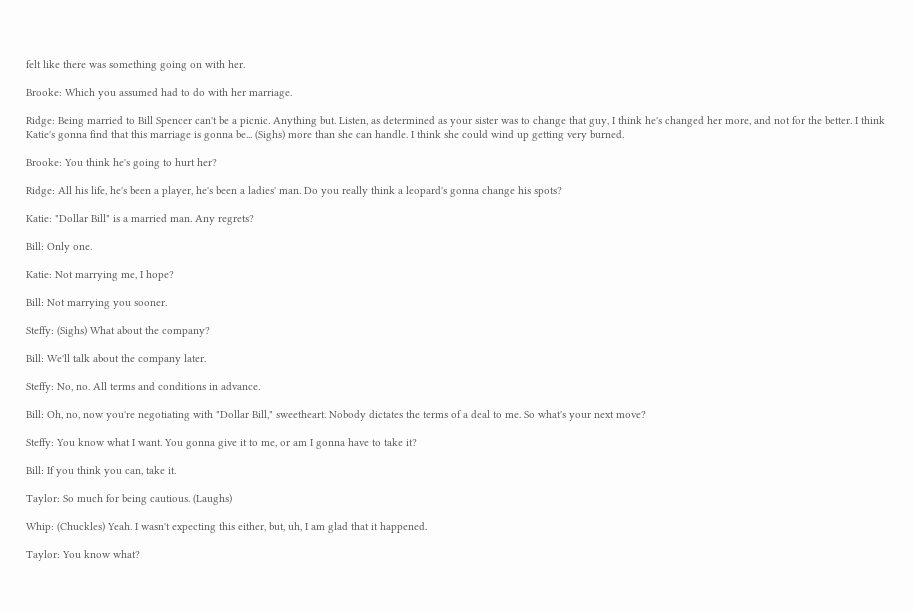felt like there was something going on with her.

Brooke: Which you assumed had to do with her marriage.

Ridge: Being married to Bill Spencer can't be a picnic. Anything but. Listen, as determined as your sister was to change that guy, I think he's changed her more, and not for the better. I think Katie's gonna find that this marriage is gonna be... (Sighs) more than she can handle. I think she could wind up getting very burned.

Brooke: You think he's going to hurt her?

Ridge: All his life, he's been a player, he's been a ladies' man. Do you really think a leopard's gonna change his spots?

Katie: "Dollar Bill" is a married man. Any regrets?

Bill: Only one.

Katie: Not marrying me, I hope?

Bill: Not marrying you sooner.

Steffy: (Sighs) What about the company?

Bill: We'll talk about the company later.

Steffy: No, no. All terms and conditions in advance.

Bill: Oh, no, now you're negotiating with "Dollar Bill," sweetheart. Nobody dictates the terms of a deal to me. So what's your next move?

Steffy: You know what I want. You gonna give it to me, or am I gonna have to take it?

Bill: If you think you can, take it.

Taylor: So much for being cautious. (Laughs)

Whip: (Chuckles) Yeah. I wasn't expecting this either, but, uh, I am glad that it happened.

Taylor: You know what?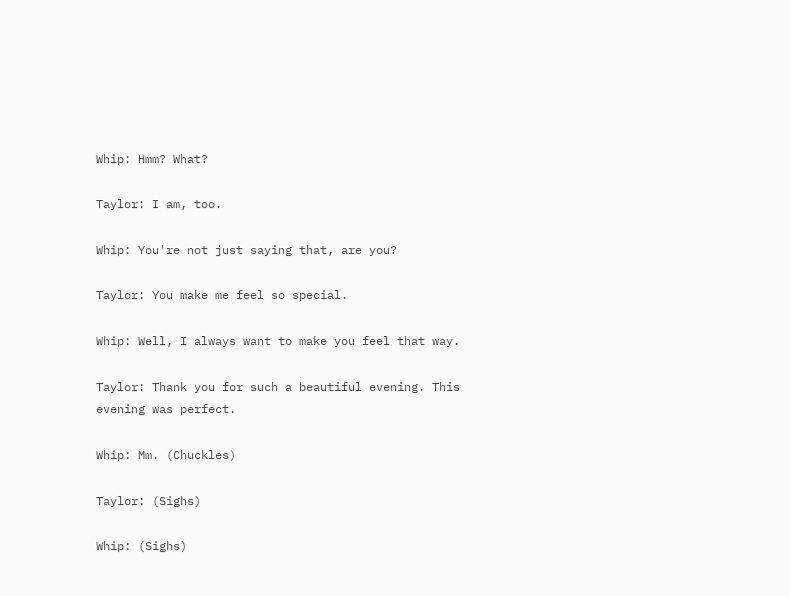Whip: Hmm? What?

Taylor: I am, too.

Whip: You're not just saying that, are you?

Taylor: You make me feel so special.

Whip: Well, I always want to make you feel that way.

Taylor: Thank you for such a beautiful evening. This evening was perfect.

Whip: Mm. (Chuckles)

Taylor: (Sighs)

Whip: (Sighs)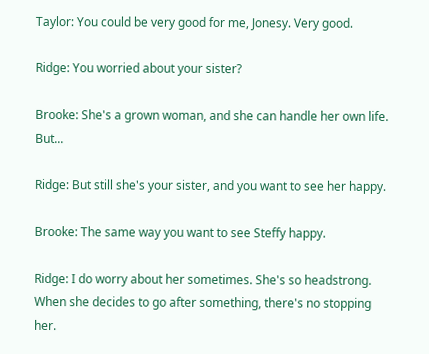Taylor: You could be very good for me, Jonesy. Very good.

Ridge: You worried about your sister?

Brooke: She's a grown woman, and she can handle her own life. But...

Ridge: But still she's your sister, and you want to see her happy.

Brooke: The same way you want to see Steffy happy.

Ridge: I do worry about her sometimes. She's so headstrong. When she decides to go after something, there's no stopping her.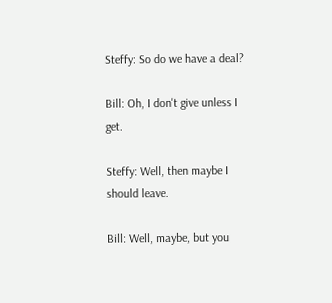Steffy: So do we have a deal?

Bill: Oh, I don't give unless I get.

Steffy: Well, then maybe I should leave.

Bill: Well, maybe, but you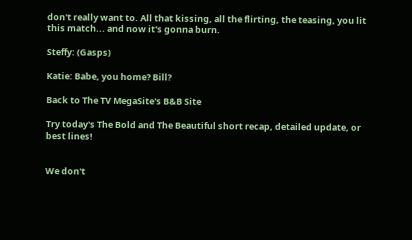don't really want to. All that kissing, all the flirting, the teasing, you lit this match... and now it's gonna burn.

Steffy: (Gasps)

Katie: Babe, you home? Bill?

Back to The TV MegaSite's B&B Site

Try today's The Bold and The Beautiful short recap, detailed update, or best lines!


We don't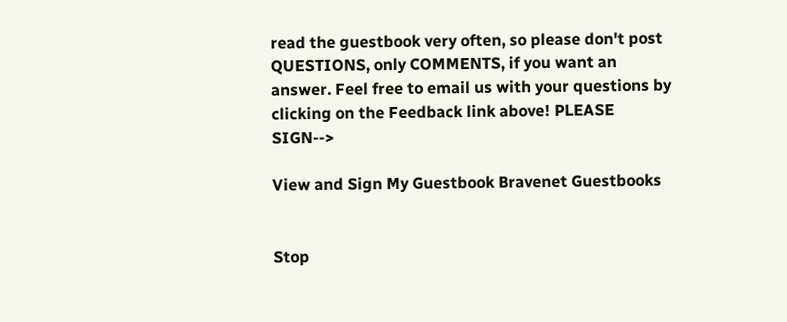read the guestbook very often, so please don't post QUESTIONS, only COMMENTS, if you want an answer. Feel free to email us with your questions by clicking on the Feedback link above! PLEASE SIGN-->

View and Sign My Guestbook Bravenet Guestbooks


Stop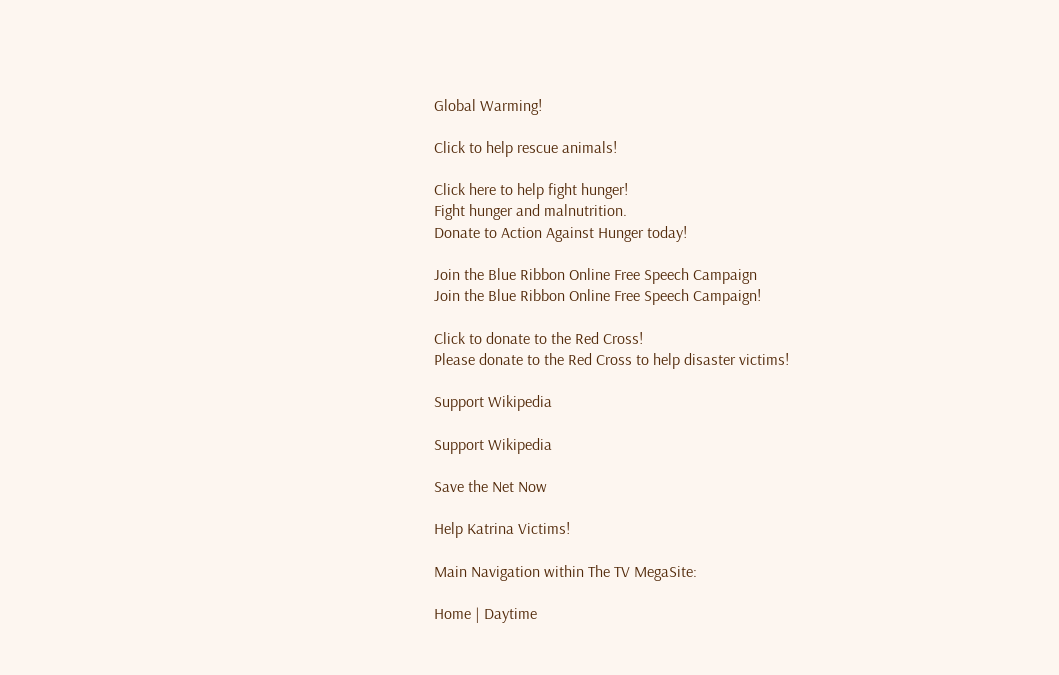Global Warming!

Click to help rescue animals!

Click here to help fight hunger!
Fight hunger and malnutrition.
Donate to Action Against Hunger today!

Join the Blue Ribbon Online Free Speech Campaign
Join the Blue Ribbon Online Free Speech Campaign!

Click to donate to the Red Cross!
Please donate to the Red Cross to help disaster victims!

Support Wikipedia

Support Wikipedia

Save the Net Now

Help Katrina Victims!

Main Navigation within The TV MegaSite:

Home | Daytime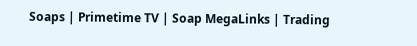Soaps | Primetime TV | Soap MegaLinks | Trading